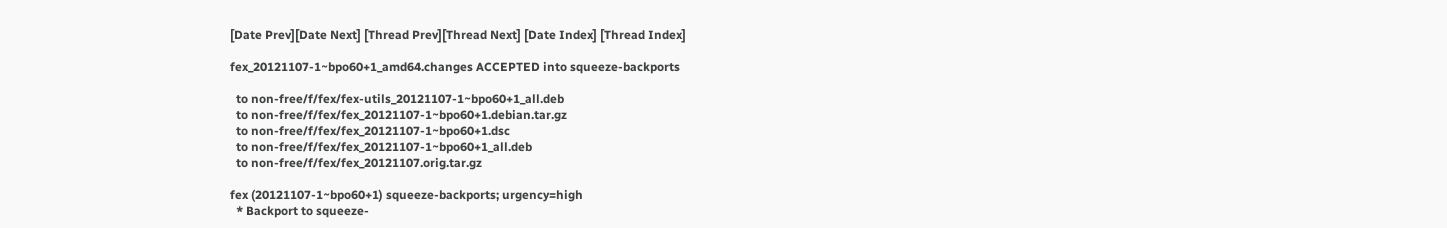[Date Prev][Date Next] [Thread Prev][Thread Next] [Date Index] [Thread Index]

fex_20121107-1~bpo60+1_amd64.changes ACCEPTED into squeeze-backports

  to non-free/f/fex/fex-utils_20121107-1~bpo60+1_all.deb
  to non-free/f/fex/fex_20121107-1~bpo60+1.debian.tar.gz
  to non-free/f/fex/fex_20121107-1~bpo60+1.dsc
  to non-free/f/fex/fex_20121107-1~bpo60+1_all.deb
  to non-free/f/fex/fex_20121107.orig.tar.gz

fex (20121107-1~bpo60+1) squeeze-backports; urgency=high
  * Backport to squeeze-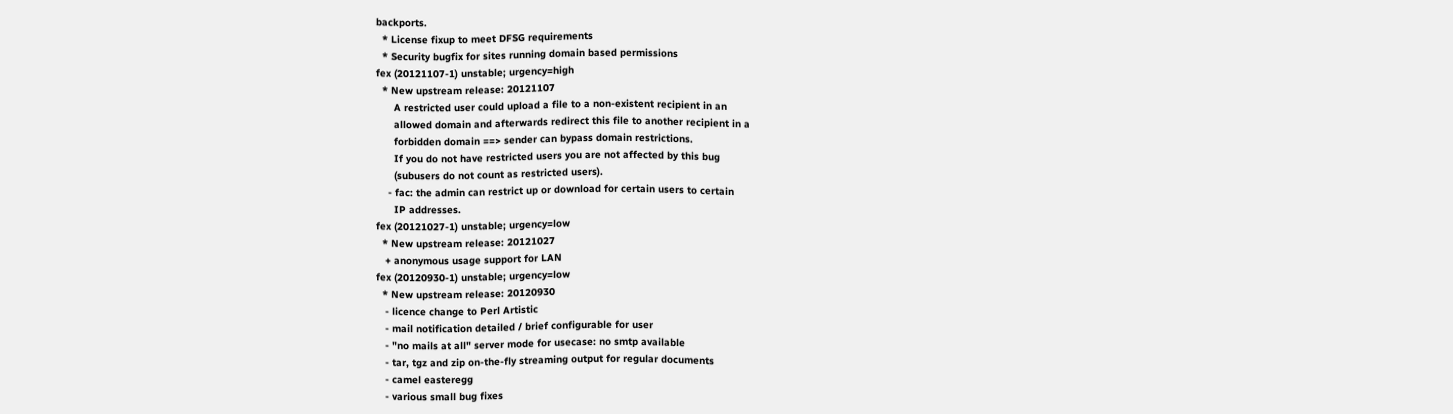backports.
  * License fixup to meet DFSG requirements
  * Security bugfix for sites running domain based permissions
fex (20121107-1) unstable; urgency=high
  * New upstream release: 20121107
      A restricted user could upload a file to a non-existent recipient in an
      allowed domain and afterwards redirect this file to another recipient in a
      forbidden domain ==> sender can bypass domain restrictions.
      If you do not have restricted users you are not affected by this bug
      (subusers do not count as restricted users).
    - fac: the admin can restrict up or download for certain users to certain
      IP addresses.
fex (20121027-1) unstable; urgency=low
  * New upstream release: 20121027
   + anonymous usage support for LAN
fex (20120930-1) unstable; urgency=low
  * New upstream release: 20120930
   - licence change to Perl Artistic
   - mail notification detailed / brief configurable for user
   - "no mails at all" server mode for usecase: no smtp available
   - tar, tgz and zip on-the-fly streaming output for regular documents
   - camel easteregg
   - various small bug fixes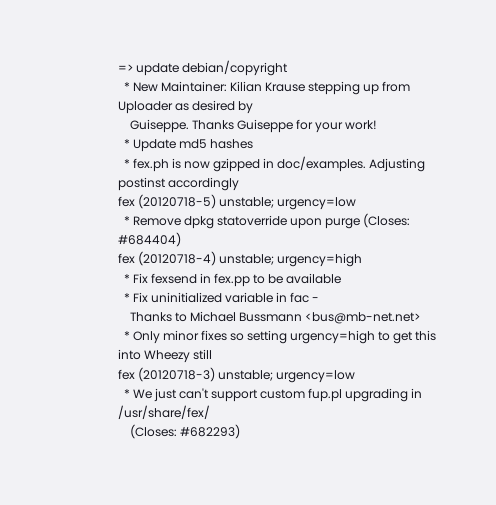=> update debian/copyright
  * New Maintainer: Kilian Krause stepping up from Uploader as desired by
    Guiseppe. Thanks Guiseppe for your work!
  * Update md5 hashes
  * fex.ph is now gzipped in doc/examples. Adjusting postinst accordingly
fex (20120718-5) unstable; urgency=low
  * Remove dpkg statoverride upon purge (Closes: #684404)
fex (20120718-4) unstable; urgency=high
  * Fix fexsend in fex.pp to be available
  * Fix uninitialized variable in fac -
    Thanks to Michael Bussmann <bus@mb-net.net>
  * Only minor fixes so setting urgency=high to get this into Wheezy still
fex (20120718-3) unstable; urgency=low
  * We just can't support custom fup.pl upgrading in /usr/share/fex/
    (Closes: #682293)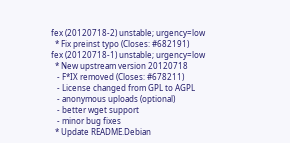fex (20120718-2) unstable; urgency=low
  * Fix preinst typo (Closes: #682191)
fex (20120718-1) unstable; urgency=low
  * New upstream version 20120718
   - F*IX removed (Closes: #678211)
   - License changed from GPL to AGPL
   - anonymous uploads (optional)
   - better wget support
   - minor bug fixes
  * Update README.Debian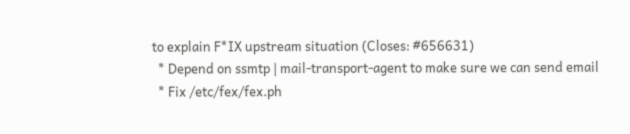to explain F*IX upstream situation (Closes: #656631)
  * Depend on ssmtp | mail-transport-agent to make sure we can send email
  * Fix /etc/fex/fex.ph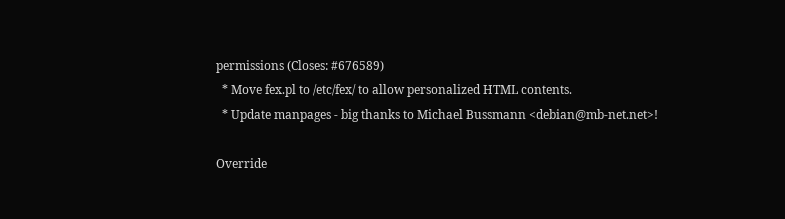permissions (Closes: #676589)
  * Move fex.pl to /etc/fex/ to allow personalized HTML contents.
  * Update manpages - big thanks to Michael Bussmann <debian@mb-net.net>!

Override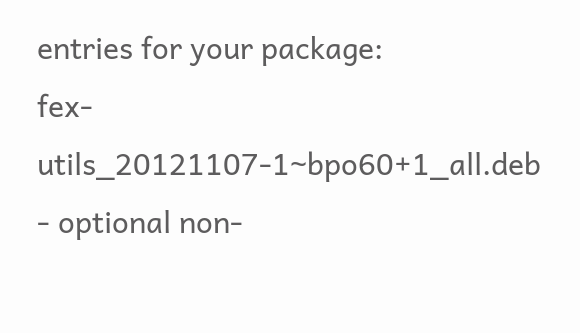entries for your package:
fex-utils_20121107-1~bpo60+1_all.deb - optional non-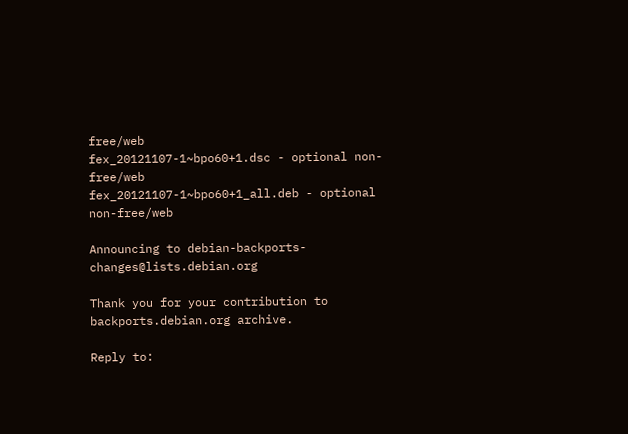free/web
fex_20121107-1~bpo60+1.dsc - optional non-free/web
fex_20121107-1~bpo60+1_all.deb - optional non-free/web

Announcing to debian-backports-changes@lists.debian.org

Thank you for your contribution to backports.debian.org archive.

Reply to: